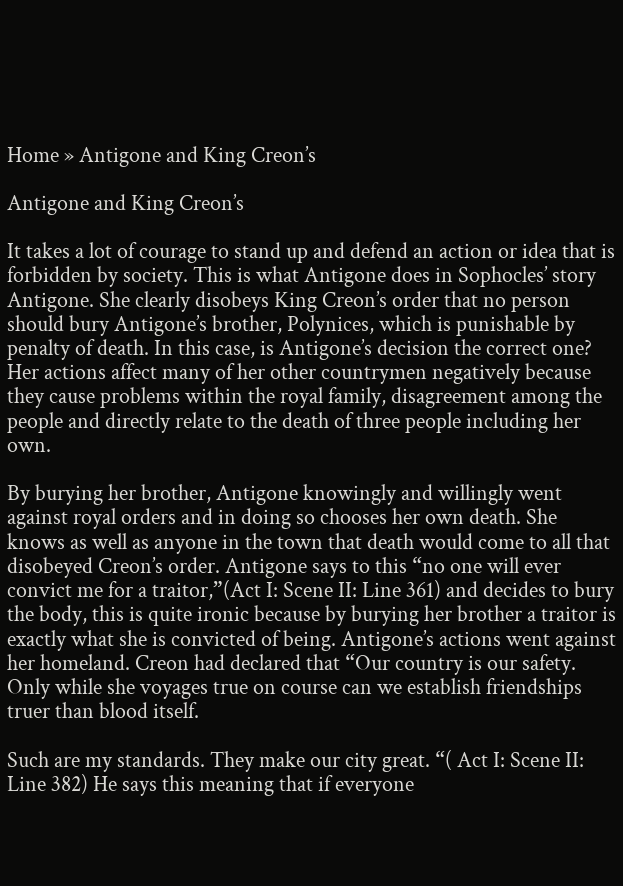Home » Antigone and King Creon’s

Antigone and King Creon’s

It takes a lot of courage to stand up and defend an action or idea that is forbidden by society. This is what Antigone does in Sophocles’ story Antigone. She clearly disobeys King Creon’s order that no person should bury Antigone’s brother, Polynices, which is punishable by penalty of death. In this case, is Antigone’s decision the correct one? Her actions affect many of her other countrymen negatively because they cause problems within the royal family, disagreement among the people and directly relate to the death of three people including her own.

By burying her brother, Antigone knowingly and willingly went against royal orders and in doing so chooses her own death. She knows as well as anyone in the town that death would come to all that disobeyed Creon’s order. Antigone says to this “no one will ever convict me for a traitor,”(Act I: Scene II: Line 361) and decides to bury the body, this is quite ironic because by burying her brother a traitor is exactly what she is convicted of being. Antigone’s actions went against her homeland. Creon had declared that “Our country is our safety. Only while she voyages true on course can we establish friendships truer than blood itself.

Such are my standards. They make our city great. “( Act I: Scene II: Line 382) He says this meaning that if everyone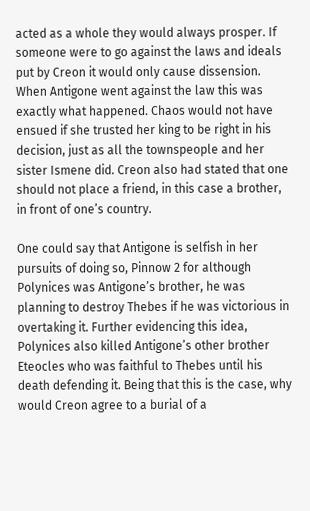acted as a whole they would always prosper. If someone were to go against the laws and ideals put by Creon it would only cause dissension. When Antigone went against the law this was exactly what happened. Chaos would not have ensued if she trusted her king to be right in his decision, just as all the townspeople and her sister Ismene did. Creon also had stated that one should not place a friend, in this case a brother, in front of one’s country.

One could say that Antigone is selfish in her pursuits of doing so, Pinnow 2 for although Polynices was Antigone’s brother, he was planning to destroy Thebes if he was victorious in overtaking it. Further evidencing this idea, Polynices also killed Antigone’s other brother Eteocles who was faithful to Thebes until his death defending it. Being that this is the case, why would Creon agree to a burial of a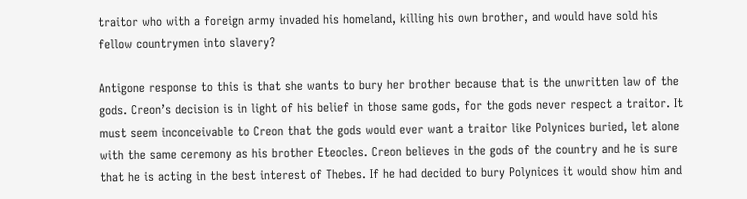traitor who with a foreign army invaded his homeland, killing his own brother, and would have sold his fellow countrymen into slavery?

Antigone response to this is that she wants to bury her brother because that is the unwritten law of the gods. Creon’s decision is in light of his belief in those same gods, for the gods never respect a traitor. It must seem inconceivable to Creon that the gods would ever want a traitor like Polynices buried, let alone with the same ceremony as his brother Eteocles. Creon believes in the gods of the country and he is sure that he is acting in the best interest of Thebes. If he had decided to bury Polynices it would show him and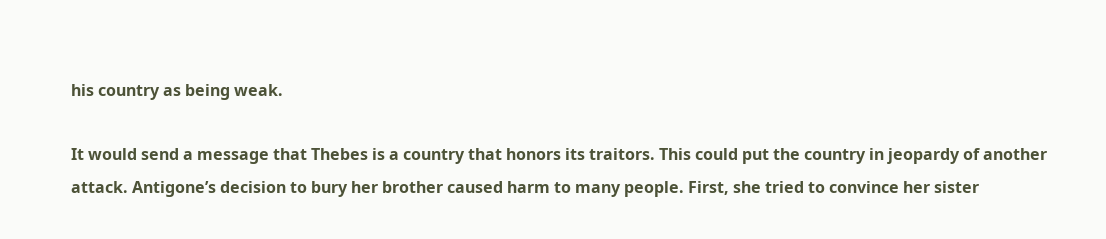his country as being weak.

It would send a message that Thebes is a country that honors its traitors. This could put the country in jeopardy of another attack. Antigone’s decision to bury her brother caused harm to many people. First, she tried to convince her sister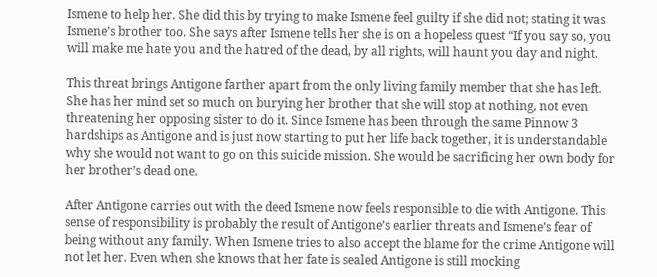Ismene to help her. She did this by trying to make Ismene feel guilty if she did not; stating it was Ismene’s brother too. She says after Ismene tells her she is on a hopeless quest “If you say so, you will make me hate you and the hatred of the dead, by all rights, will haunt you day and night.

This threat brings Antigone farther apart from the only living family member that she has left. She has her mind set so much on burying her brother that she will stop at nothing, not even threatening her opposing sister to do it. Since Ismene has been through the same Pinnow 3 hardships as Antigone and is just now starting to put her life back together, it is understandable why she would not want to go on this suicide mission. She would be sacrificing her own body for her brother’s dead one.

After Antigone carries out with the deed Ismene now feels responsible to die with Antigone. This sense of responsibility is probably the result of Antigone’s earlier threats and Ismene’s fear of being without any family. When Ismene tries to also accept the blame for the crime Antigone will not let her. Even when she knows that her fate is sealed Antigone is still mocking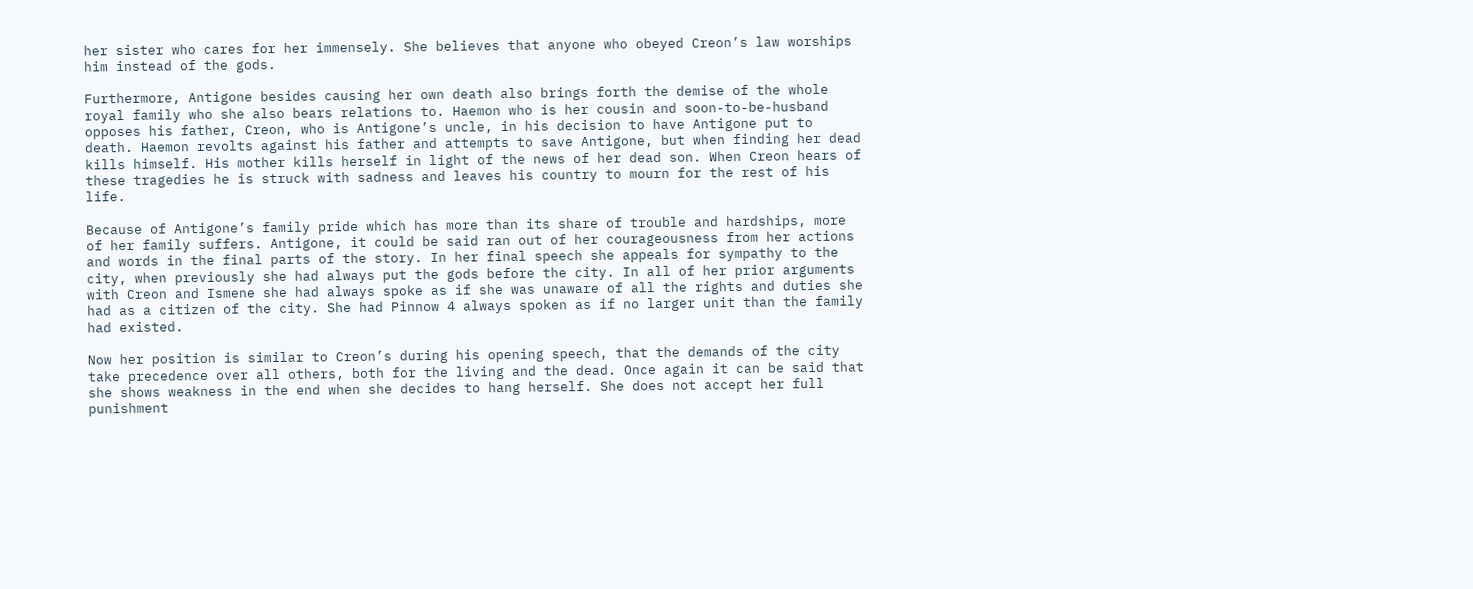her sister who cares for her immensely. She believes that anyone who obeyed Creon’s law worships him instead of the gods.

Furthermore, Antigone besides causing her own death also brings forth the demise of the whole royal family who she also bears relations to. Haemon who is her cousin and soon-to-be-husband opposes his father, Creon, who is Antigone’s uncle, in his decision to have Antigone put to death. Haemon revolts against his father and attempts to save Antigone, but when finding her dead kills himself. His mother kills herself in light of the news of her dead son. When Creon hears of these tragedies he is struck with sadness and leaves his country to mourn for the rest of his life.

Because of Antigone’s family pride which has more than its share of trouble and hardships, more of her family suffers. Antigone, it could be said ran out of her courageousness from her actions and words in the final parts of the story. In her final speech she appeals for sympathy to the city, when previously she had always put the gods before the city. In all of her prior arguments with Creon and Ismene she had always spoke as if she was unaware of all the rights and duties she had as a citizen of the city. She had Pinnow 4 always spoken as if no larger unit than the family had existed.

Now her position is similar to Creon’s during his opening speech, that the demands of the city take precedence over all others, both for the living and the dead. Once again it can be said that she shows weakness in the end when she decides to hang herself. She does not accept her full punishment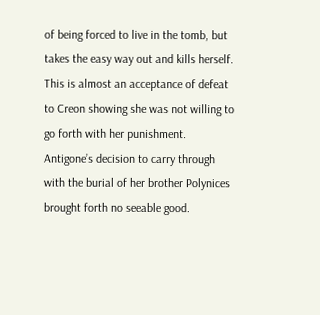of being forced to live in the tomb, but takes the easy way out and kills herself. This is almost an acceptance of defeat to Creon showing she was not willing to go forth with her punishment. Antigone’s decision to carry through with the burial of her brother Polynices brought forth no seeable good.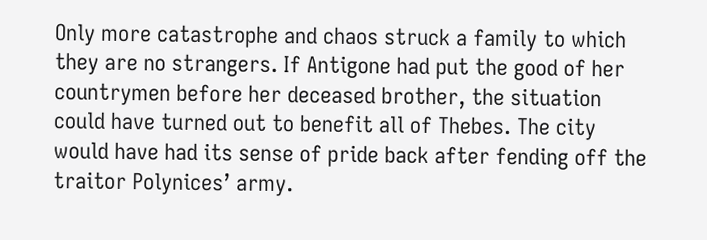Only more catastrophe and chaos struck a family to which they are no strangers. If Antigone had put the good of her countrymen before her deceased brother, the situation could have turned out to benefit all of Thebes. The city would have had its sense of pride back after fending off the traitor Polynices’ army.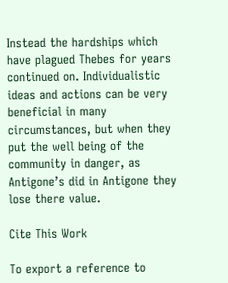Instead the hardships which have plagued Thebes for years continued on. Individualistic ideas and actions can be very beneficial in many circumstances, but when they put the well being of the community in danger, as Antigone’s did in Antigone they lose there value.

Cite This Work

To export a reference to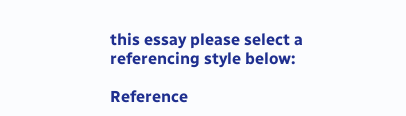this essay please select a referencing style below:

Reference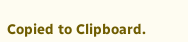Copied to Clipboard.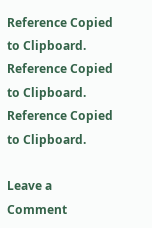Reference Copied to Clipboard.
Reference Copied to Clipboard.
Reference Copied to Clipboard.

Leave a Comment